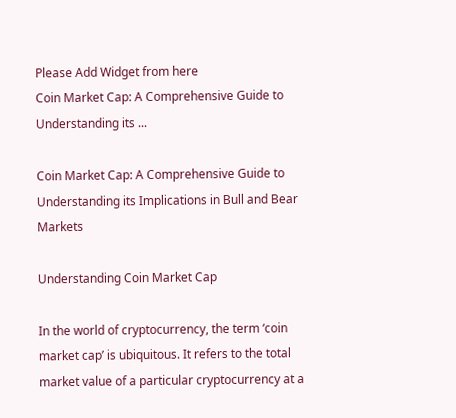Please Add Widget from here
Coin Market Cap: A Comprehensive Guide to Understanding its ...

Coin Market Cap: A Comprehensive Guide to Understanding its Implications in Bull and Bear Markets

Understanding Coin Market Cap

In the world of cryptocurrency, the term ‘coin market cap’ is ubiquitous. It refers to the total market value of a particular cryptocurrency at a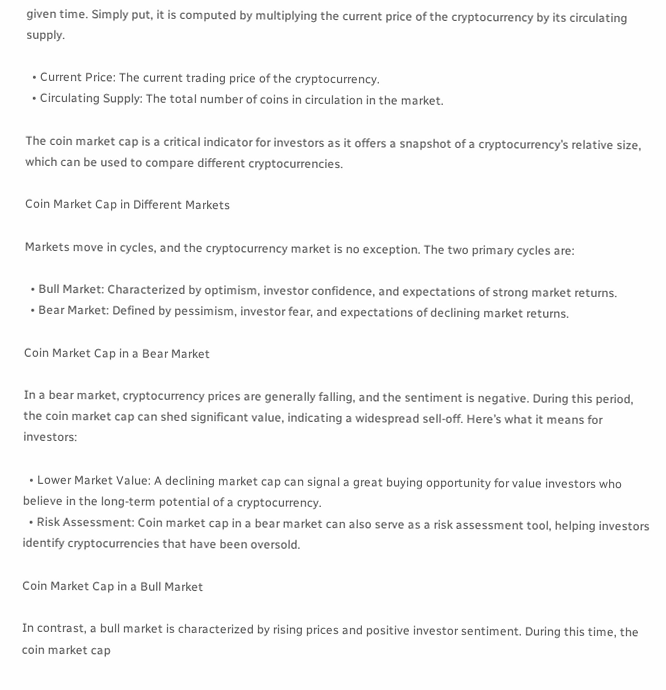given time. Simply put, it is computed by multiplying the current price of the cryptocurrency by its circulating supply.

  • Current Price: The current trading price of the cryptocurrency.
  • Circulating Supply: The total number of coins in circulation in the market.

The coin market cap is a critical indicator for investors as it offers a snapshot of a cryptocurrency’s relative size, which can be used to compare different cryptocurrencies.

Coin Market Cap in Different Markets

Markets move in cycles, and the cryptocurrency market is no exception. The two primary cycles are:

  • Bull Market: Characterized by optimism, investor confidence, and expectations of strong market returns.
  • Bear Market: Defined by pessimism, investor fear, and expectations of declining market returns.

Coin Market Cap in a Bear Market

In a bear market, cryptocurrency prices are generally falling, and the sentiment is negative. During this period, the coin market cap can shed significant value, indicating a widespread sell-off. Here’s what it means for investors:

  • Lower Market Value: A declining market cap can signal a great buying opportunity for value investors who believe in the long-term potential of a cryptocurrency.
  • Risk Assessment: Coin market cap in a bear market can also serve as a risk assessment tool, helping investors identify cryptocurrencies that have been oversold.

Coin Market Cap in a Bull Market

In contrast, a bull market is characterized by rising prices and positive investor sentiment. During this time, the coin market cap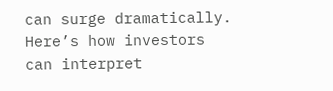can surge dramatically. Here’s how investors can interpret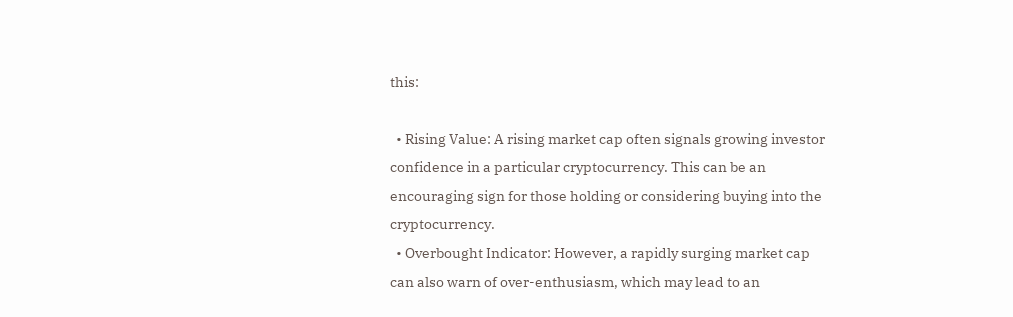this:

  • Rising Value: A rising market cap often signals growing investor confidence in a particular cryptocurrency. This can be an encouraging sign for those holding or considering buying into the cryptocurrency.
  • Overbought Indicator: However, a rapidly surging market cap can also warn of over-enthusiasm, which may lead to an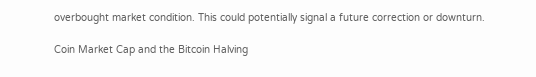overbought market condition. This could potentially signal a future correction or downturn.

Coin Market Cap and the Bitcoin Halving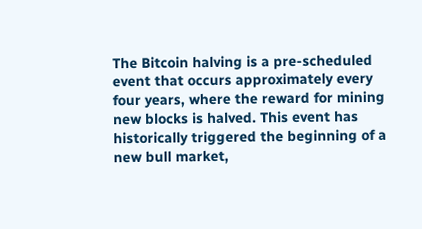The Bitcoin halving is a pre-scheduled event that occurs approximately every four years, where the reward for mining new blocks is halved. This event has historically triggered the beginning of a new bull market,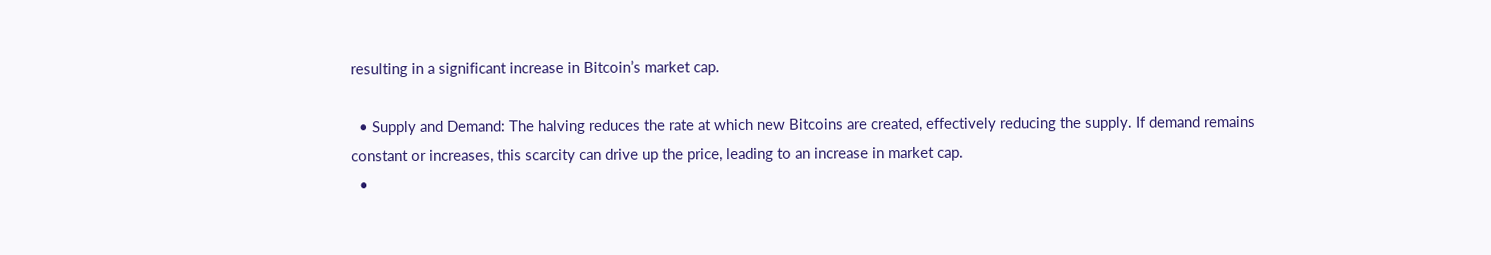resulting in a significant increase in Bitcoin’s market cap.

  • Supply and Demand: The halving reduces the rate at which new Bitcoins are created, effectively reducing the supply. If demand remains constant or increases, this scarcity can drive up the price, leading to an increase in market cap.
  •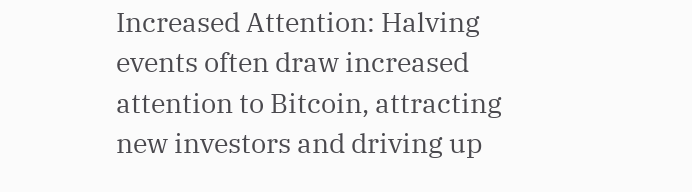Increased Attention: Halving events often draw increased attention to Bitcoin, attracting new investors and driving up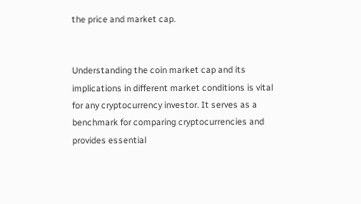the price and market cap.


Understanding the coin market cap and its implications in different market conditions is vital for any cryptocurrency investor. It serves as a benchmark for comparing cryptocurrencies and provides essential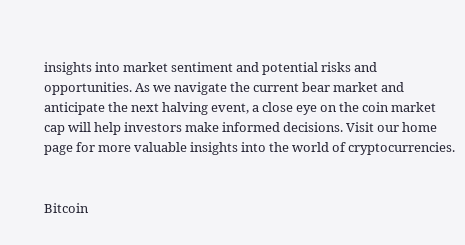insights into market sentiment and potential risks and opportunities. As we navigate the current bear market and anticipate the next halving event, a close eye on the coin market cap will help investors make informed decisions. Visit our home page for more valuable insights into the world of cryptocurrencies.


Bitcoin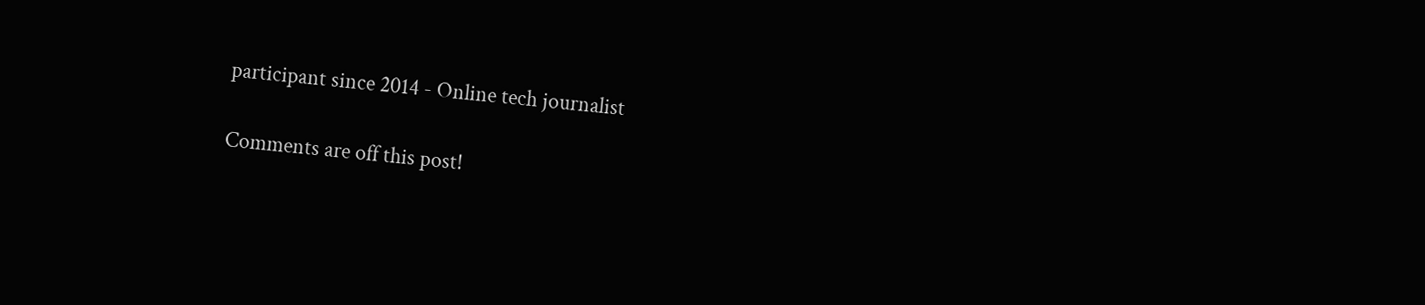participant since 2014 - Online tech journalist

Comments are off this post!